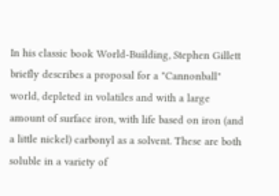In his classic book World-Building, Stephen Gillett briefly describes a proposal for a "Cannonball" world, depleted in volatiles and with a large amount of surface iron, with life based on iron (and a little nickel) carbonyl as a solvent. These are both soluble in a variety of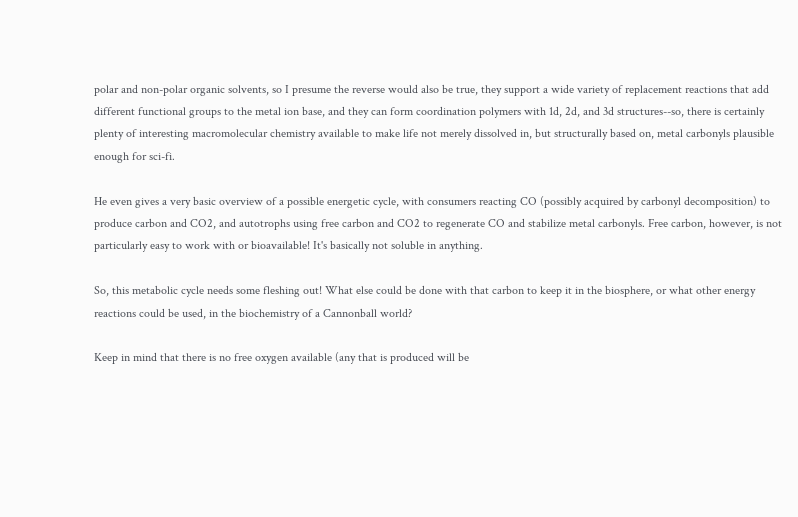polar and non-polar organic solvents, so I presume the reverse would also be true, they support a wide variety of replacement reactions that add different functional groups to the metal ion base, and they can form coordination polymers with 1d, 2d, and 3d structures--so, there is certainly plenty of interesting macromolecular chemistry available to make life not merely dissolved in, but structurally based on, metal carbonyls plausible enough for sci-fi.

He even gives a very basic overview of a possible energetic cycle, with consumers reacting CO (possibly acquired by carbonyl decomposition) to produce carbon and CO2, and autotrophs using free carbon and CO2 to regenerate CO and stabilize metal carbonyls. Free carbon, however, is not particularly easy to work with or bioavailable! It's basically not soluble in anything.

So, this metabolic cycle needs some fleshing out! What else could be done with that carbon to keep it in the biosphere, or what other energy reactions could be used, in the biochemistry of a Cannonball world?

Keep in mind that there is no free oxygen available (any that is produced will be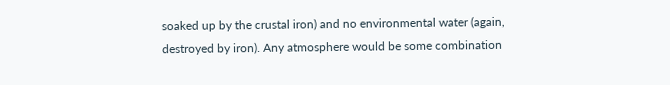soaked up by the crustal iron) and no environmental water (again, destroyed by iron). Any atmosphere would be some combination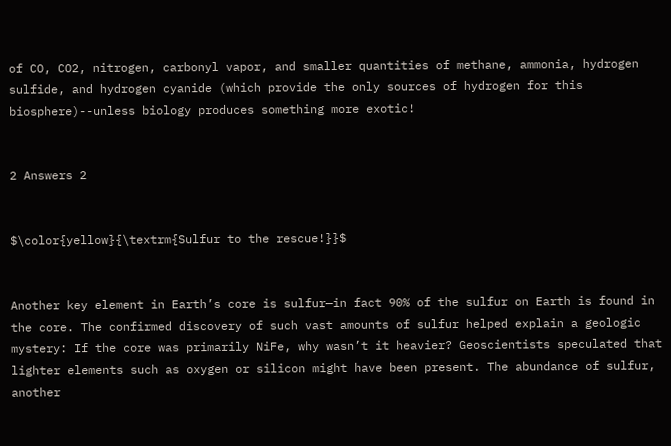of CO, CO2, nitrogen, carbonyl vapor, and smaller quantities of methane, ammonia, hydrogen sulfide, and hydrogen cyanide (which provide the only sources of hydrogen for this biosphere)--unless biology produces something more exotic!


2 Answers 2


$\color{yellow}{\textrm{Sulfur to the rescue!}}$


Another key element in Earth’s core is sulfur—in fact 90% of the sulfur on Earth is found in the core. The confirmed discovery of such vast amounts of sulfur helped explain a geologic mystery: If the core was primarily NiFe, why wasn’t it heavier? Geoscientists speculated that lighter elements such as oxygen or silicon might have been present. The abundance of sulfur, another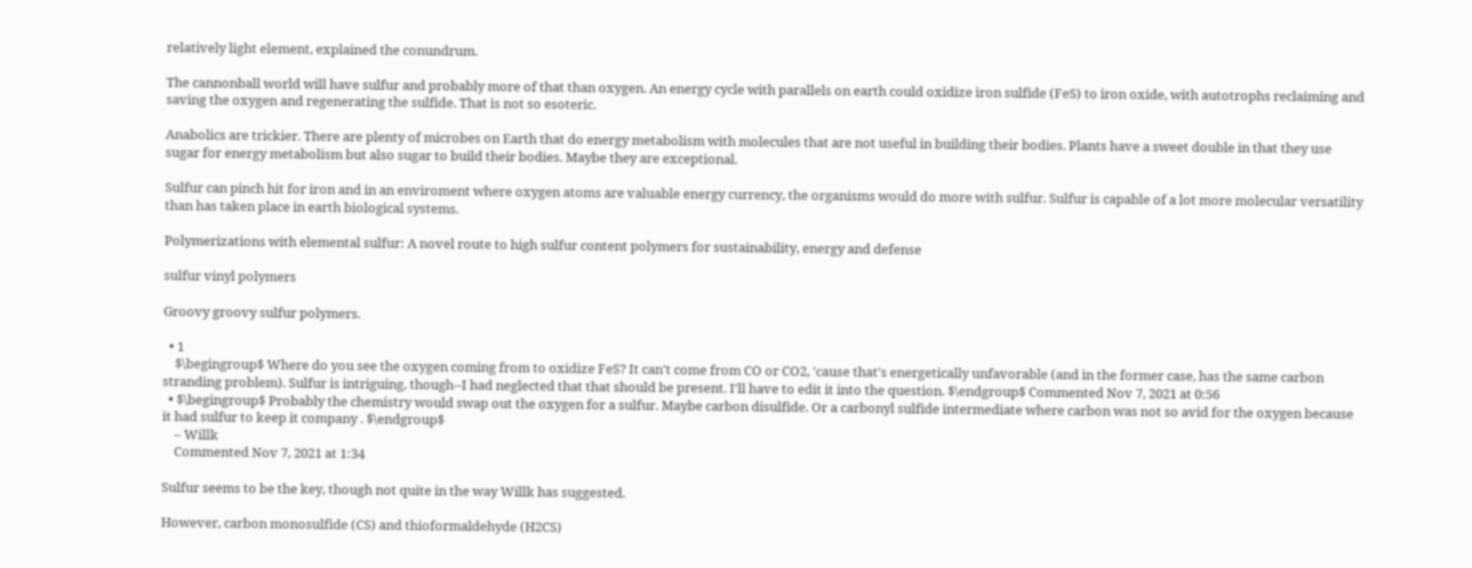relatively light element, explained the conundrum.

The cannonball world will have sulfur and probably more of that than oxygen. An energy cycle with parallels on earth could oxidize iron sulfide (FeS) to iron oxide, with autotrophs reclaiming and saving the oxygen and regenerating the sulfide. That is not so esoteric.

Anabolics are trickier. There are plenty of microbes on Earth that do energy metabolism with molecules that are not useful in building their bodies. Plants have a sweet double in that they use sugar for energy metabolism but also sugar to build their bodies. Maybe they are exceptional.

Sulfur can pinch hit for iron and in an enviroment where oxygen atoms are valuable energy currency, the organisms would do more with sulfur. Sulfur is capable of a lot more molecular versatility than has taken place in earth biological systems.

Polymerizations with elemental sulfur: A novel route to high sulfur content polymers for sustainability, energy and defense

sulfur vinyl polymers

Groovy groovy sulfur polymers.

  • 1
    $\begingroup$ Where do you see the oxygen coming from to oxidize FeS? It can't come from CO or CO2, 'cause that's energetically unfavorable (and in the former case, has the same carbon stranding problem). Sulfur is intriguing, though--I had neglected that that should be present. I'll have to edit it into the question. $\endgroup$ Commented Nov 7, 2021 at 0:56
  • $\begingroup$ Probably the chemistry would swap out the oxygen for a sulfur. Maybe carbon disulfide. Or a carbonyl sulfide intermediate where carbon was not so avid for the oxygen because it had sulfur to keep it company . $\endgroup$
    – Willk
    Commented Nov 7, 2021 at 1:34

Sulfur seems to be the key, though not quite in the way Willk has suggested.

However, carbon monosulfide (CS) and thioformaldehyde (H2CS)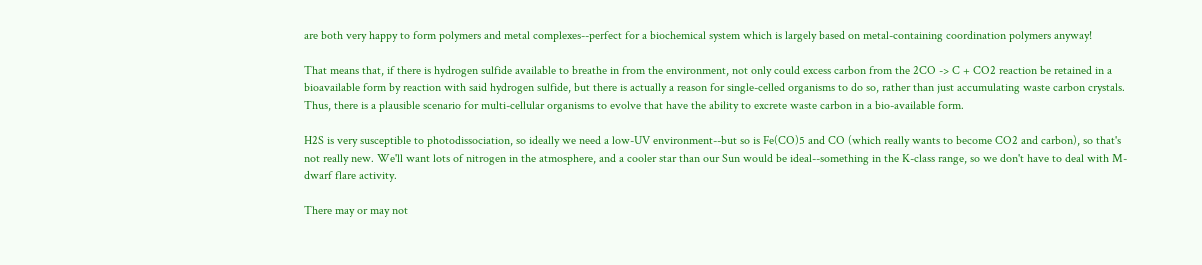are both very happy to form polymers and metal complexes--perfect for a biochemical system which is largely based on metal-containing coordination polymers anyway!

That means that, if there is hydrogen sulfide available to breathe in from the environment, not only could excess carbon from the 2CO -> C + CO2 reaction be retained in a bioavailable form by reaction with said hydrogen sulfide, but there is actually a reason for single-celled organisms to do so, rather than just accumulating waste carbon crystals. Thus, there is a plausible scenario for multi-cellular organisms to evolve that have the ability to excrete waste carbon in a bio-available form.

H2S is very susceptible to photodissociation, so ideally we need a low-UV environment--but so is Fe(CO)5 and CO (which really wants to become CO2 and carbon), so that's not really new. We'll want lots of nitrogen in the atmosphere, and a cooler star than our Sun would be ideal--something in the K-class range, so we don't have to deal with M-dwarf flare activity.

There may or may not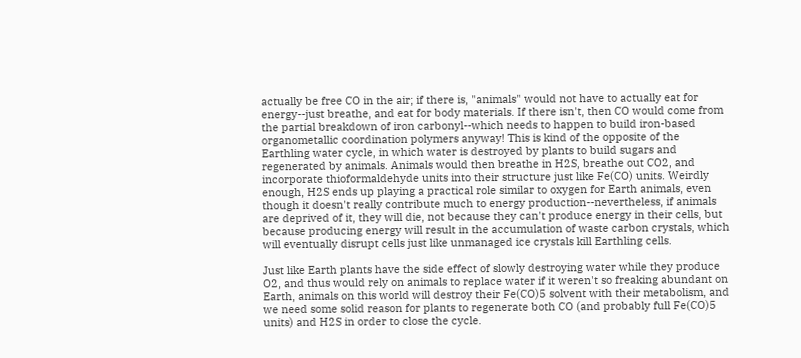actually be free CO in the air; if there is, "animals" would not have to actually eat for energy--just breathe, and eat for body materials. If there isn't, then CO would come from the partial breakdown of iron carbonyl--which needs to happen to build iron-based organometallic coordination polymers anyway! This is kind of the opposite of the Earthling water cycle, in which water is destroyed by plants to build sugars and regenerated by animals. Animals would then breathe in H2S, breathe out CO2, and incorporate thioformaldehyde units into their structure just like Fe(CO) units. Weirdly enough, H2S ends up playing a practical role similar to oxygen for Earth animals, even though it doesn't really contribute much to energy production--nevertheless, if animals are deprived of it, they will die, not because they can't produce energy in their cells, but because producing energy will result in the accumulation of waste carbon crystals, which will eventually disrupt cells just like unmanaged ice crystals kill Earthling cells.

Just like Earth plants have the side effect of slowly destroying water while they produce O2, and thus would rely on animals to replace water if it weren't so freaking abundant on Earth, animals on this world will destroy their Fe(CO)5 solvent with their metabolism, and we need some solid reason for plants to regenerate both CO (and probably full Fe(CO)5 units) and H2S in order to close the cycle.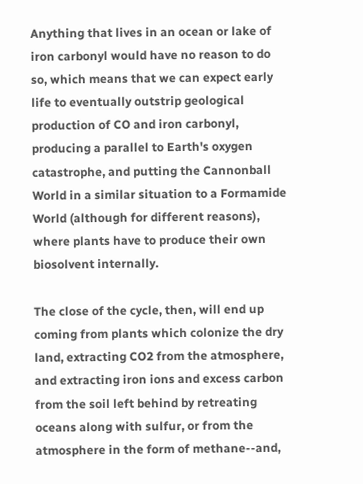Anything that lives in an ocean or lake of iron carbonyl would have no reason to do so, which means that we can expect early life to eventually outstrip geological production of CO and iron carbonyl, producing a parallel to Earth's oxygen catastrophe, and putting the Cannonball World in a similar situation to a Formamide World (although for different reasons), where plants have to produce their own biosolvent internally.

The close of the cycle, then, will end up coming from plants which colonize the dry land, extracting CO2 from the atmosphere, and extracting iron ions and excess carbon from the soil left behind by retreating oceans along with sulfur, or from the atmosphere in the form of methane--and,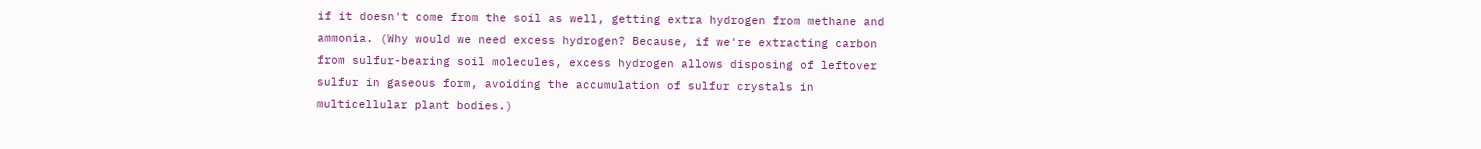if it doesn't come from the soil as well, getting extra hydrogen from methane and ammonia. (Why would we need excess hydrogen? Because, if we're extracting carbon from sulfur-bearing soil molecules, excess hydrogen allows disposing of leftover sulfur in gaseous form, avoiding the accumulation of sulfur crystals in multicellular plant bodies.)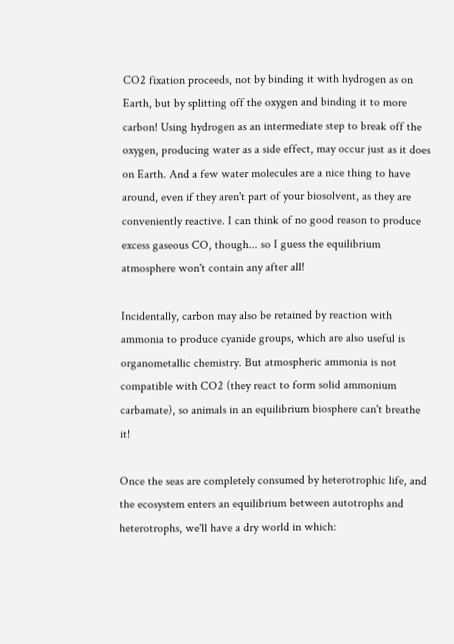CO2 fixation proceeds, not by binding it with hydrogen as on Earth, but by splitting off the oxygen and binding it to more carbon! Using hydrogen as an intermediate step to break off the oxygen, producing water as a side effect, may occur just as it does on Earth. And a few water molecules are a nice thing to have around, even if they aren't part of your biosolvent, as they are conveniently reactive. I can think of no good reason to produce excess gaseous CO, though... so I guess the equilibrium atmosphere won't contain any after all!

Incidentally, carbon may also be retained by reaction with ammonia to produce cyanide groups, which are also useful is organometallic chemistry. But atmospheric ammonia is not compatible with CO2 (they react to form solid ammonium carbamate), so animals in an equilibrium biosphere can't breathe it!

Once the seas are completely consumed by heterotrophic life, and the ecosystem enters an equilibrium between autotrophs and heterotrophs, we'll have a dry world in which: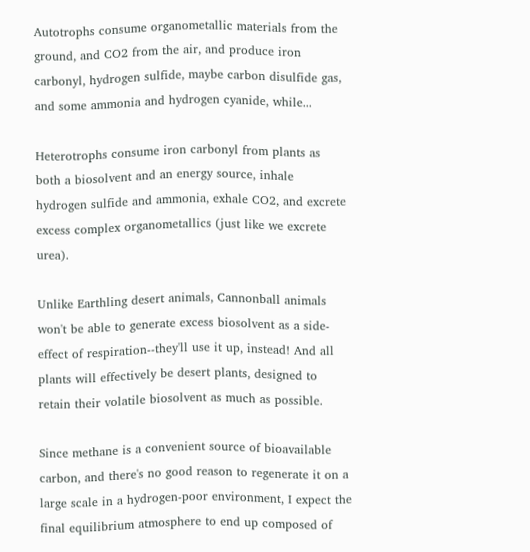Autotrophs consume organometallic materials from the ground, and CO2 from the air, and produce iron carbonyl, hydrogen sulfide, maybe carbon disulfide gas, and some ammonia and hydrogen cyanide, while...

Heterotrophs consume iron carbonyl from plants as both a biosolvent and an energy source, inhale hydrogen sulfide and ammonia, exhale CO2, and excrete excess complex organometallics (just like we excrete urea).

Unlike Earthling desert animals, Cannonball animals won't be able to generate excess biosolvent as a side-effect of respiration--they'll use it up, instead! And all plants will effectively be desert plants, designed to retain their volatile biosolvent as much as possible.

Since methane is a convenient source of bioavailable carbon, and there's no good reason to regenerate it on a large scale in a hydrogen-poor environment, I expect the final equilibrium atmosphere to end up composed of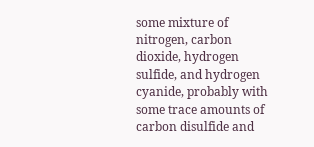some mixture of nitrogen, carbon dioxide, hydrogen sulfide, and hydrogen cyanide, probably with some trace amounts of carbon disulfide and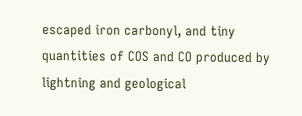escaped iron carbonyl, and tiny quantities of COS and CO produced by lightning and geological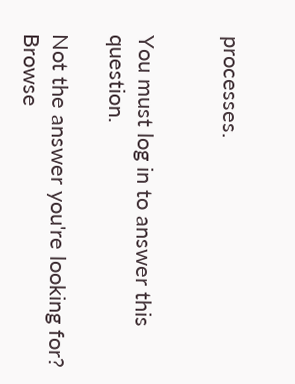processes.


You must log in to answer this question.

Not the answer you're looking for? Browse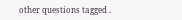other questions tagged .